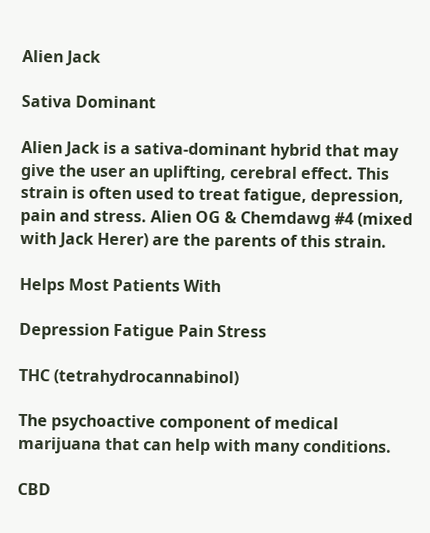Alien Jack

Sativa Dominant

Alien Jack is a sativa-dominant hybrid that may give the user an uplifting, cerebral effect. This strain is often used to treat fatigue, depression, pain and stress. Alien OG & Chemdawg #4 (mixed with Jack Herer) are the parents of this strain.

Helps Most Patients With

Depression Fatigue Pain Stress

THC (tetrahydrocannabinol)

The psychoactive component of medical marijuana that can help with many conditions.

CBD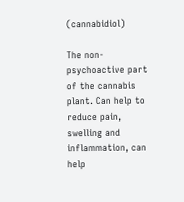(cannabidiol)

The non-psychoactive part of the cannabis plant. Can help to reduce pain, swelling and inflammation, can help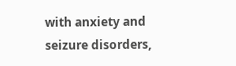with anxiety and seizure disorders,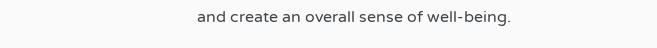and create an overall sense of well-being.